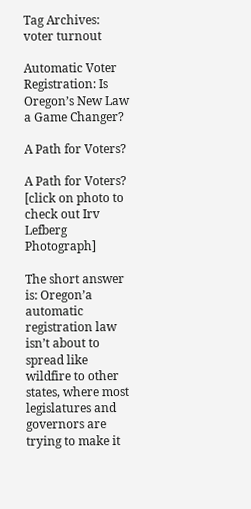Tag Archives: voter turnout

Automatic Voter Registration: Is Oregon’s New Law a Game Changer?

A Path for Voters?

A Path for Voters? [click on photo to check out Irv Lefberg Photograph]

The short answer is: Oregon’a automatic registration law isn’t about to spread like wildfire to other states, where most legislatures and governors are trying to make it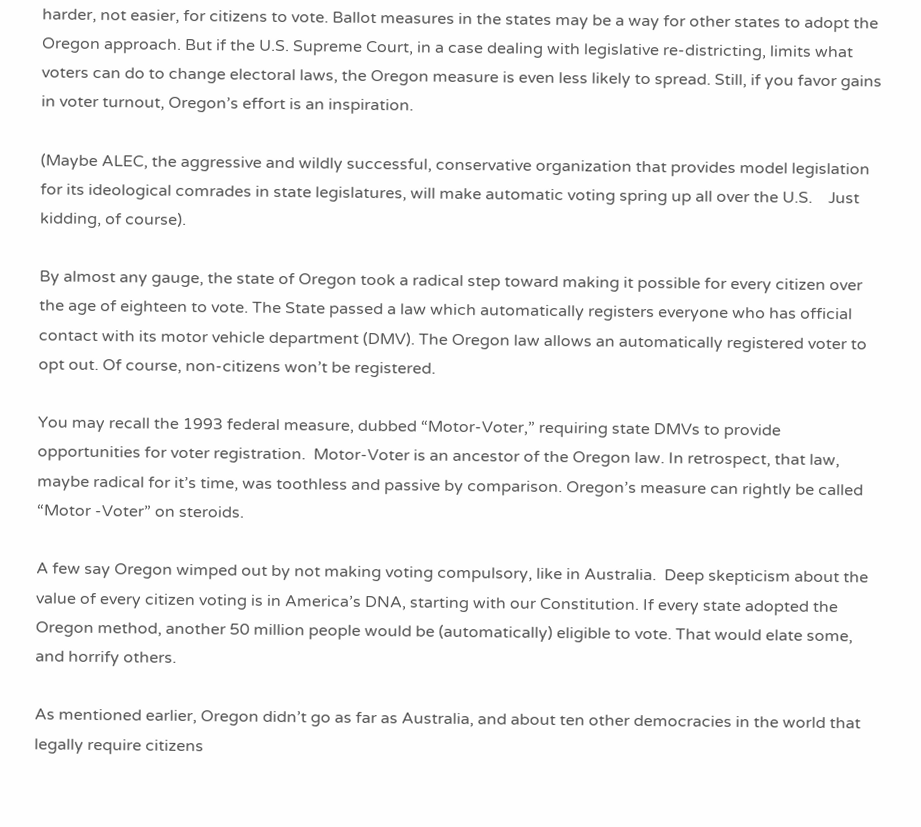harder, not easier, for citizens to vote. Ballot measures in the states may be a way for other states to adopt the Oregon approach. But if the U.S. Supreme Court, in a case dealing with legislative re-districting, limits what voters can do to change electoral laws, the Oregon measure is even less likely to spread. Still, if you favor gains in voter turnout, Oregon’s effort is an inspiration.

(Maybe ALEC, the aggressive and wildly successful, conservative organization that provides model legislation for its ideological comrades in state legislatures, will make automatic voting spring up all over the U.S.    Just kidding, of course).

By almost any gauge, the state of Oregon took a radical step toward making it possible for every citizen over the age of eighteen to vote. The State passed a law which automatically registers everyone who has official contact with its motor vehicle department (DMV). The Oregon law allows an automatically registered voter to opt out. Of course, non-citizens won’t be registered.

You may recall the 1993 federal measure, dubbed “Motor-Voter,” requiring state DMVs to provide opportunities for voter registration.  Motor-Voter is an ancestor of the Oregon law. In retrospect, that law, maybe radical for it’s time, was toothless and passive by comparison. Oregon’s measure can rightly be called “Motor -Voter” on steroids.

A few say Oregon wimped out by not making voting compulsory, like in Australia.  Deep skepticism about the value of every citizen voting is in America’s DNA, starting with our Constitution. If every state adopted the Oregon method, another 50 million people would be (automatically) eligible to vote. That would elate some, and horrify others.

As mentioned earlier, Oregon didn’t go as far as Australia, and about ten other democracies in the world that legally require citizens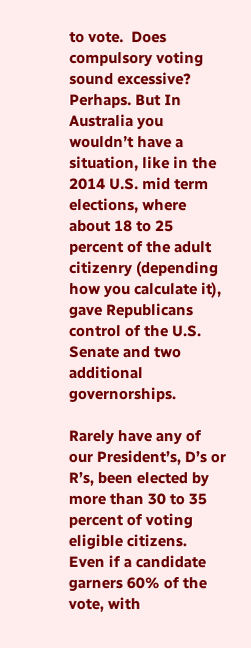to vote.  Does compulsory voting sound excessive? Perhaps. But In Australia you wouldn’t have a situation, like in the 2014 U.S. mid term elections, where about 18 to 25 percent of the adult citizenry (depending how you calculate it), gave Republicans control of the U.S. Senate and two additional governorships.

Rarely have any of our President’s, D’s or R’s, been elected by more than 30 to 35 percent of voting eligible citizens.  Even if a candidate garners 60% of the vote, with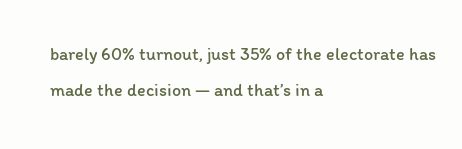barely 60% turnout, just 35% of the electorate has made the decision — and that’s in a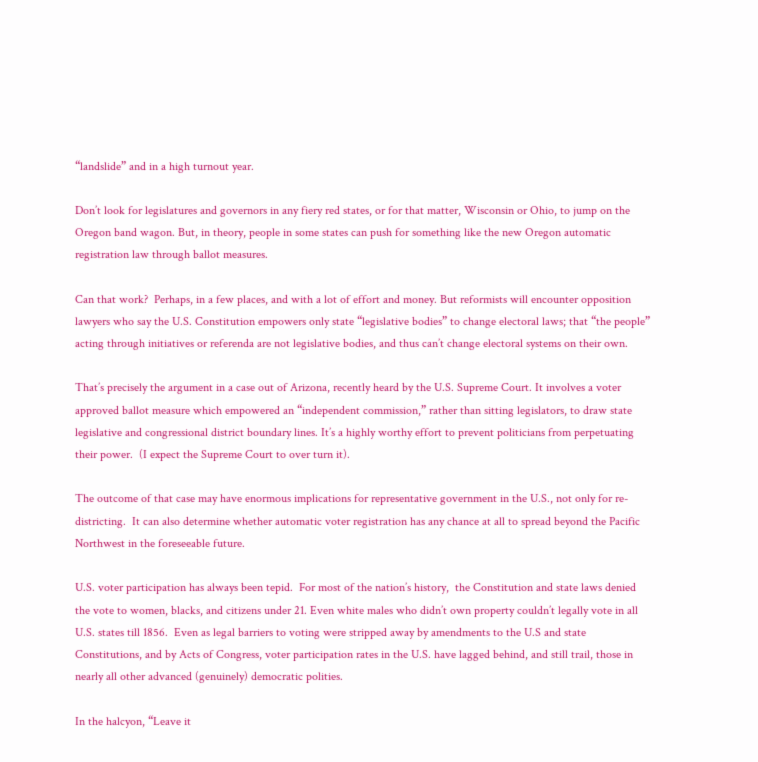“landslide” and in a high turnout year.

Don’t look for legislatures and governors in any fiery red states, or for that matter, Wisconsin or Ohio, to jump on the Oregon band wagon. But, in theory, people in some states can push for something like the new Oregon automatic registration law through ballot measures.

Can that work?  Perhaps, in a few places, and with a lot of effort and money. But reformists will encounter opposition lawyers who say the U.S. Constitution empowers only state “legislative bodies” to change electoral laws; that “the people” acting through initiatives or referenda are not legislative bodies, and thus can’t change electoral systems on their own.

That’s precisely the argument in a case out of Arizona, recently heard by the U.S. Supreme Court. It involves a voter approved ballot measure which empowered an “independent commission,” rather than sitting legislators, to draw state legislative and congressional district boundary lines. It’s a highly worthy effort to prevent politicians from perpetuating their power.  (I expect the Supreme Court to over turn it).

The outcome of that case may have enormous implications for representative government in the U.S., not only for re-districting.  It can also determine whether automatic voter registration has any chance at all to spread beyond the Pacific Northwest in the foreseeable future.

U.S. voter participation has always been tepid.  For most of the nation’s history,  the Constitution and state laws denied the vote to women, blacks, and citizens under 21. Even white males who didn’t own property couldn’t legally vote in all U.S. states till 1856.  Even as legal barriers to voting were stripped away by amendments to the U.S and state Constitutions, and by Acts of Congress, voter participation rates in the U.S. have lagged behind, and still trail, those in nearly all other advanced (genuinely) democratic polities.

In the halcyon, “Leave it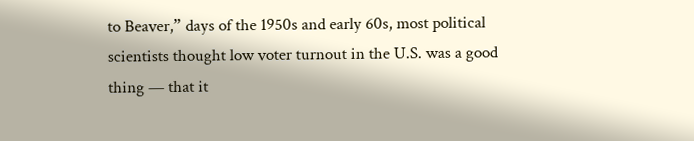to Beaver,” days of the 1950s and early 60s, most political scientists thought low voter turnout in the U.S. was a good thing — that it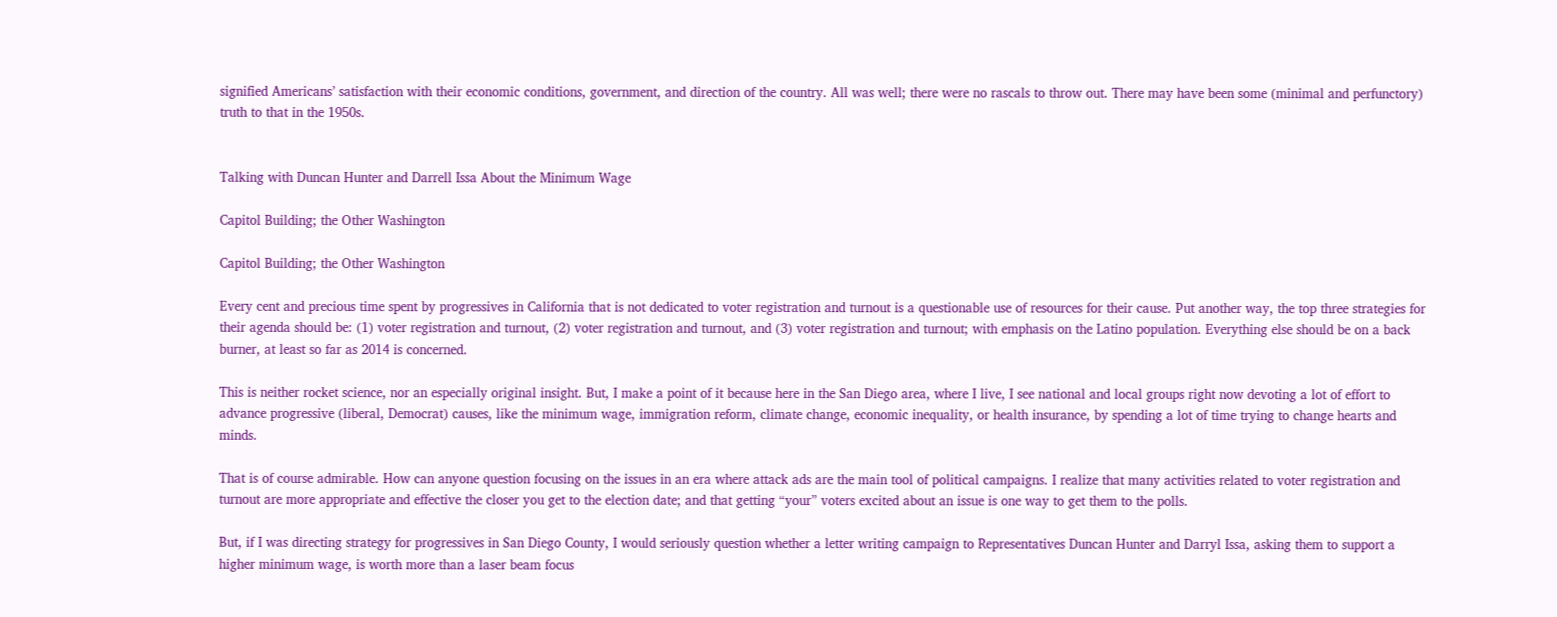signified Americans’ satisfaction with their economic conditions, government, and direction of the country. All was well; there were no rascals to throw out. There may have been some (minimal and perfunctory) truth to that in the 1950s.


Talking with Duncan Hunter and Darrell Issa About the Minimum Wage

Capitol Building; the Other Washington

Capitol Building; the Other Washington

Every cent and precious time spent by progressives in California that is not dedicated to voter registration and turnout is a questionable use of resources for their cause. Put another way, the top three strategies for their agenda should be: (1) voter registration and turnout, (2) voter registration and turnout, and (3) voter registration and turnout; with emphasis on the Latino population. Everything else should be on a back burner, at least so far as 2014 is concerned.

This is neither rocket science, nor an especially original insight. But, I make a point of it because here in the San Diego area, where I live, I see national and local groups right now devoting a lot of effort to advance progressive (liberal, Democrat) causes, like the minimum wage, immigration reform, climate change, economic inequality, or health insurance, by spending a lot of time trying to change hearts and minds.

That is of course admirable. How can anyone question focusing on the issues in an era where attack ads are the main tool of political campaigns. I realize that many activities related to voter registration and turnout are more appropriate and effective the closer you get to the election date; and that getting “your” voters excited about an issue is one way to get them to the polls.

But, if I was directing strategy for progressives in San Diego County, I would seriously question whether a letter writing campaign to Representatives Duncan Hunter and Darryl Issa, asking them to support a higher minimum wage, is worth more than a laser beam focus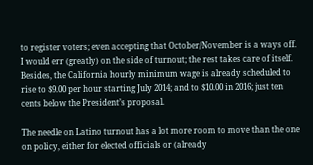to register voters; even accepting that October/November is a ways off.  I would err (greatly) on the side of turnout; the rest takes care of itself.  Besides, the California hourly minimum wage is already scheduled to rise to $9.00 per hour starting July 2014; and to $10.00 in 2016; just ten cents below the President’s proposal.

The needle on Latino turnout has a lot more room to move than the one on policy, either for elected officials or (already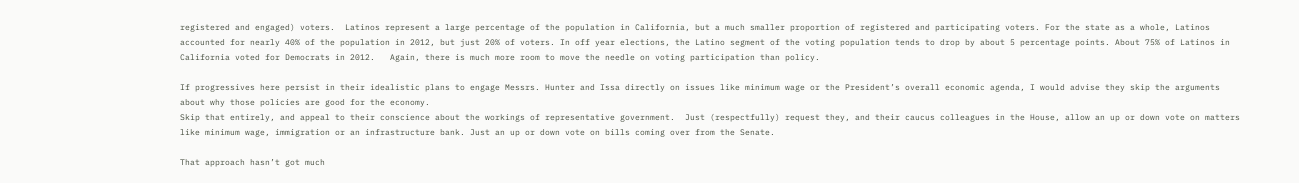registered and engaged) voters.  Latinos represent a large percentage of the population in California, but a much smaller proportion of registered and participating voters. For the state as a whole, Latinos accounted for nearly 40% of the population in 2012, but just 20% of voters. In off year elections, the Latino segment of the voting population tends to drop by about 5 percentage points. About 75% of Latinos in California voted for Democrats in 2012.   Again, there is much more room to move the needle on voting participation than policy.

If progressives here persist in their idealistic plans to engage Messrs. Hunter and Issa directly on issues like minimum wage or the President’s overall economic agenda, I would advise they skip the arguments about why those policies are good for the economy.
Skip that entirely, and appeal to their conscience about the workings of representative government.  Just (respectfully) request they, and their caucus colleagues in the House, allow an up or down vote on matters like minimum wage, immigration or an infrastructure bank. Just an up or down vote on bills coming over from the Senate.

That approach hasn’t got much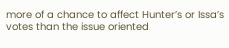more of a chance to affect Hunter’s or Issa’s votes than the issue oriented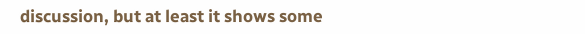discussion, but at least it shows some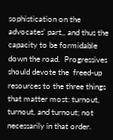sophistication on the advocates’ part,, and thus the capacity to be formidable down the road.  Progressives should devote the  freed-up resources to the three things that matter most: turnout, turnout, and turnout; not necessarily in that order.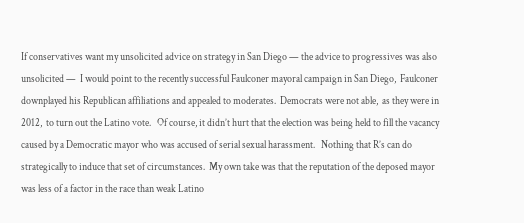If conservatives want my unsolicited advice on strategy in San Diego — the advice to progressives was also unsolicited —  I would point to the recently successful Faulconer mayoral campaign in San Diego,  Faulconer downplayed his Republican affiliations and appealed to moderates.  Democrats were not able,  as they were in 2012,  to turn out the Latino vote.   Of course, it didn’t hurt that the election was being held to fill the vacancy caused by a Democratic mayor who was accused of serial sexual harassment.   Nothing that R’s can do strategically to induce that set of circumstances.  My own take was that the reputation of the deposed mayor was less of a factor in the race than weak Latino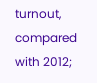turnout,  compared with 2012;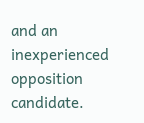and an inexperienced opposition candidate.